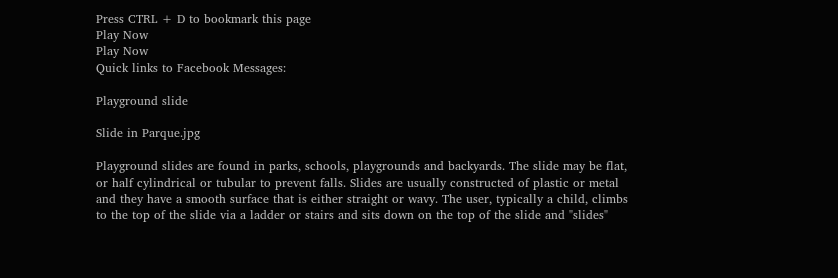Press CTRL + D to bookmark this page
Play Now
Play Now
Quick links to Facebook Messages:

Playground slide

Slide in Parque.jpg

Playground slides are found in parks, schools, playgrounds and backyards. The slide may be flat, or half cylindrical or tubular to prevent falls. Slides are usually constructed of plastic or metal and they have a smooth surface that is either straight or wavy. The user, typically a child, climbs to the top of the slide via a ladder or stairs and sits down on the top of the slide and "slides"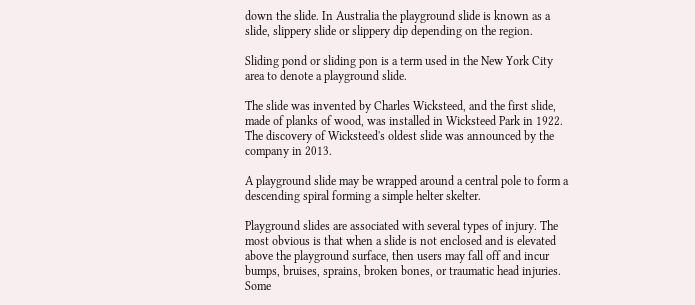down the slide. In Australia the playground slide is known as a slide, slippery slide or slippery dip depending on the region.

Sliding pond or sliding pon is a term used in the New York City area to denote a playground slide.

The slide was invented by Charles Wicksteed, and the first slide, made of planks of wood, was installed in Wicksteed Park in 1922. The discovery of Wicksteed's oldest slide was announced by the company in 2013.

A playground slide may be wrapped around a central pole to form a descending spiral forming a simple helter skelter.

Playground slides are associated with several types of injury. The most obvious is that when a slide is not enclosed and is elevated above the playground surface, then users may fall off and incur bumps, bruises, sprains, broken bones, or traumatic head injuries. Some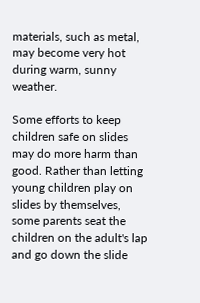materials, such as metal, may become very hot during warm, sunny weather.

Some efforts to keep children safe on slides may do more harm than good. Rather than letting young children play on slides by themselves, some parents seat the children on the adult's lap and go down the slide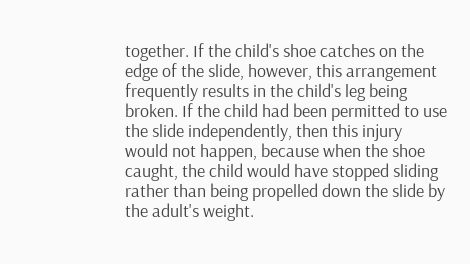together. If the child's shoe catches on the edge of the slide, however, this arrangement frequently results in the child's leg being broken. If the child had been permitted to use the slide independently, then this injury would not happen, because when the shoe caught, the child would have stopped sliding rather than being propelled down the slide by the adult's weight.